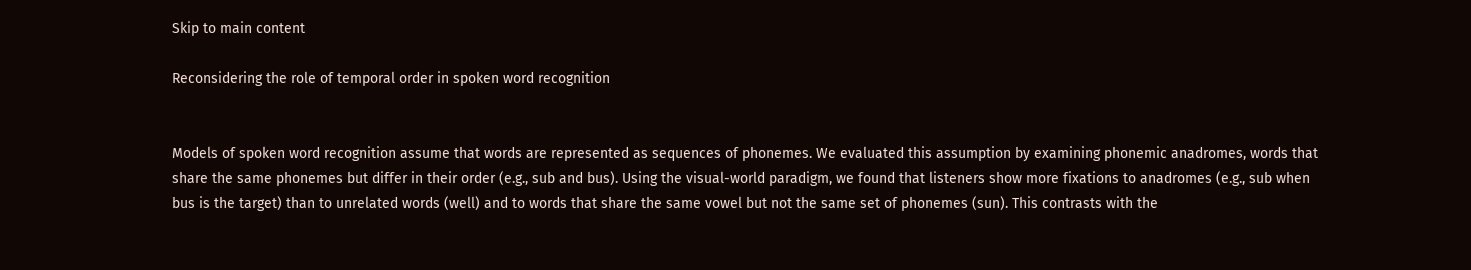Skip to main content

Reconsidering the role of temporal order in spoken word recognition


Models of spoken word recognition assume that words are represented as sequences of phonemes. We evaluated this assumption by examining phonemic anadromes, words that share the same phonemes but differ in their order (e.g., sub and bus). Using the visual-world paradigm, we found that listeners show more fixations to anadromes (e.g., sub when bus is the target) than to unrelated words (well) and to words that share the same vowel but not the same set of phonemes (sun). This contrasts with the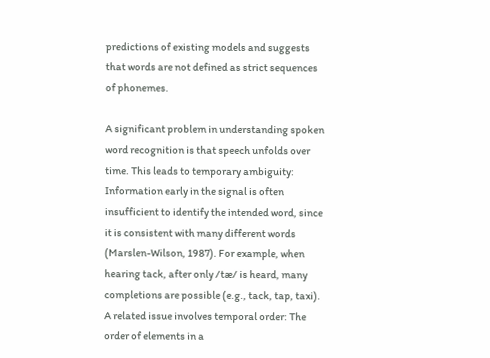predictions of existing models and suggests that words are not defined as strict sequences of phonemes.

A significant problem in understanding spoken word recognition is that speech unfolds over time. This leads to temporary ambiguity: Information early in the signal is often insufficient to identify the intended word, since it is consistent with many different words (Marslen-Wilson, 1987). For example, when hearing tack, after only /tæ/ is heard, many completions are possible (e.g., tack, tap, taxi). A related issue involves temporal order: The order of elements in a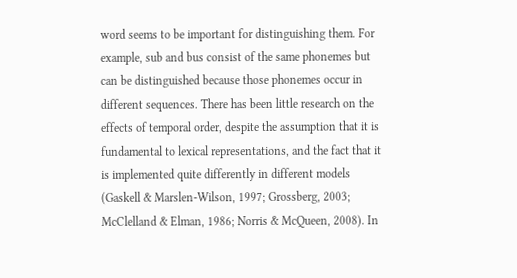word seems to be important for distinguishing them. For example, sub and bus consist of the same phonemes but can be distinguished because those phonemes occur in different sequences. There has been little research on the effects of temporal order, despite the assumption that it is fundamental to lexical representations, and the fact that it is implemented quite differently in different models (Gaskell & Marslen-Wilson, 1997; Grossberg, 2003; McClelland & Elman, 1986; Norris & McQueen, 2008). In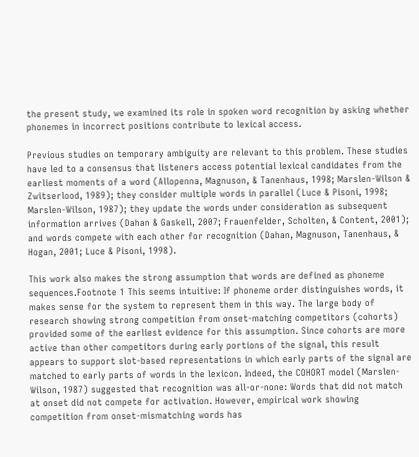the present study, we examined its role in spoken word recognition by asking whether phonemes in incorrect positions contribute to lexical access.

Previous studies on temporary ambiguity are relevant to this problem. These studies have led to a consensus that listeners access potential lexical candidates from the earliest moments of a word (Allopenna, Magnuson, & Tanenhaus, 1998; Marslen-Wilson & Zwitserlood, 1989); they consider multiple words in parallel (Luce & Pisoni, 1998; Marslen-Wilson, 1987); they update the words under consideration as subsequent information arrives (Dahan & Gaskell, 2007; Frauenfelder, Scholten, & Content, 2001); and words compete with each other for recognition (Dahan, Magnuson, Tanenhaus, & Hogan, 2001; Luce & Pisoni, 1998).

This work also makes the strong assumption that words are defined as phoneme sequences.Footnote 1 This seems intuitive: If phoneme order distinguishes words, it makes sense for the system to represent them in this way. The large body of research showing strong competition from onset-matching competitors (cohorts) provided some of the earliest evidence for this assumption. Since cohorts are more active than other competitors during early portions of the signal, this result appears to support slot-based representations in which early parts of the signal are matched to early parts of words in the lexicon. Indeed, the COHORT model (Marslen-Wilson, 1987) suggested that recognition was all-or-none: Words that did not match at onset did not compete for activation. However, empirical work showing competition from onset-mismatching words has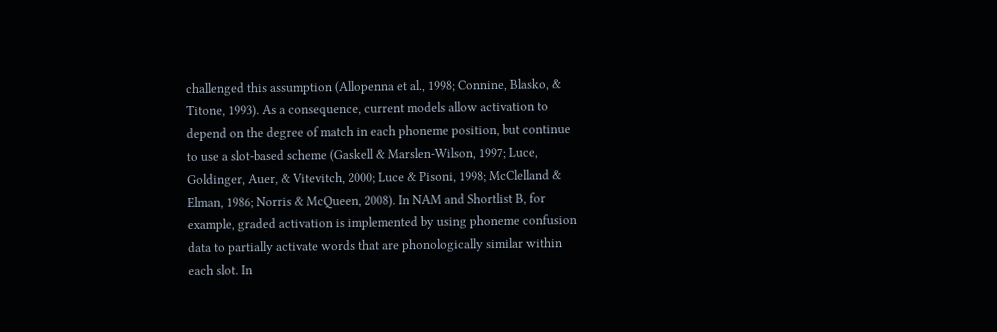challenged this assumption (Allopenna et al., 1998; Connine, Blasko, & Titone, 1993). As a consequence, current models allow activation to depend on the degree of match in each phoneme position, but continue to use a slot-based scheme (Gaskell & Marslen-Wilson, 1997; Luce, Goldinger, Auer, & Vitevitch, 2000; Luce & Pisoni, 1998; McClelland & Elman, 1986; Norris & McQueen, 2008). In NAM and Shortlist B, for example, graded activation is implemented by using phoneme confusion data to partially activate words that are phonologically similar within each slot. In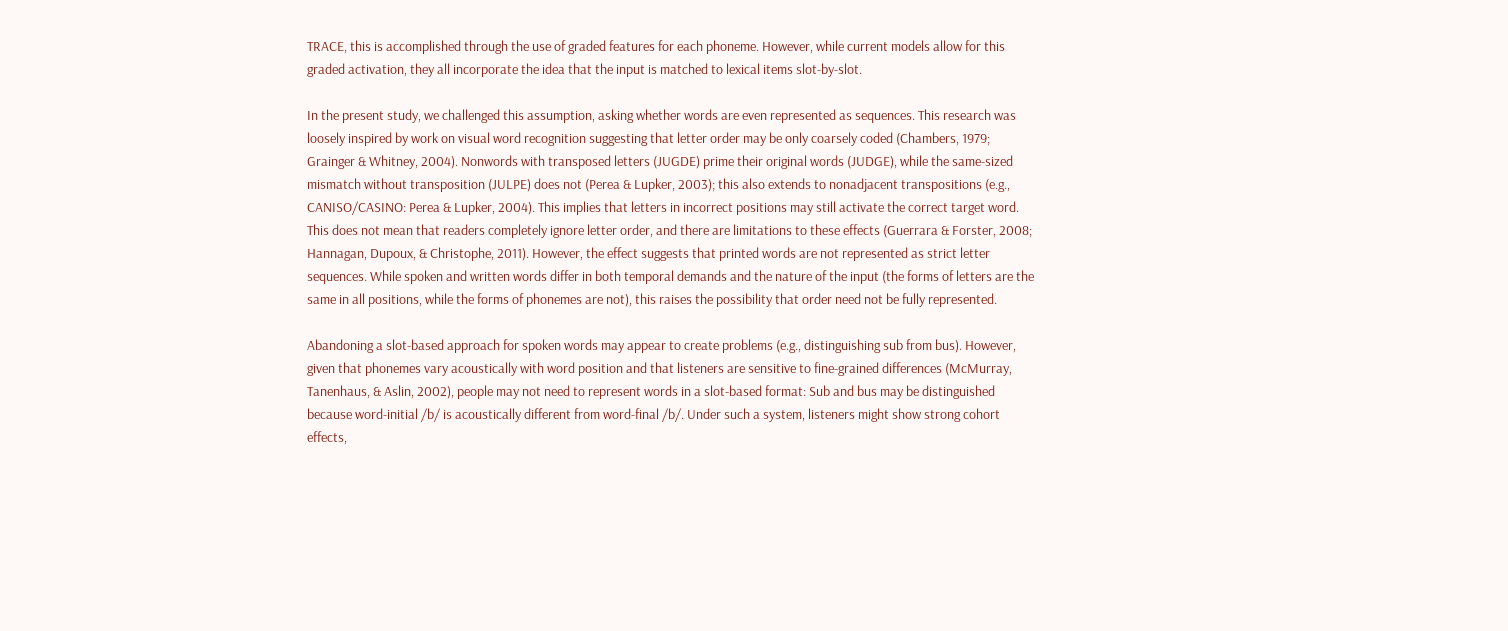TRACE, this is accomplished through the use of graded features for each phoneme. However, while current models allow for this graded activation, they all incorporate the idea that the input is matched to lexical items slot-by-slot.

In the present study, we challenged this assumption, asking whether words are even represented as sequences. This research was loosely inspired by work on visual word recognition suggesting that letter order may be only coarsely coded (Chambers, 1979; Grainger & Whitney, 2004). Nonwords with transposed letters (JUGDE) prime their original words (JUDGE), while the same-sized mismatch without transposition (JULPE) does not (Perea & Lupker, 2003); this also extends to nonadjacent transpositions (e.g., CANISO/CASINO: Perea & Lupker, 2004). This implies that letters in incorrect positions may still activate the correct target word. This does not mean that readers completely ignore letter order, and there are limitations to these effects (Guerrara & Forster, 2008; Hannagan, Dupoux, & Christophe, 2011). However, the effect suggests that printed words are not represented as strict letter sequences. While spoken and written words differ in both temporal demands and the nature of the input (the forms of letters are the same in all positions, while the forms of phonemes are not), this raises the possibility that order need not be fully represented.

Abandoning a slot-based approach for spoken words may appear to create problems (e.g., distinguishing sub from bus). However, given that phonemes vary acoustically with word position and that listeners are sensitive to fine-grained differences (McMurray, Tanenhaus, & Aslin, 2002), people may not need to represent words in a slot-based format: Sub and bus may be distinguished because word-initial /b/ is acoustically different from word-final /b/. Under such a system, listeners might show strong cohort effects,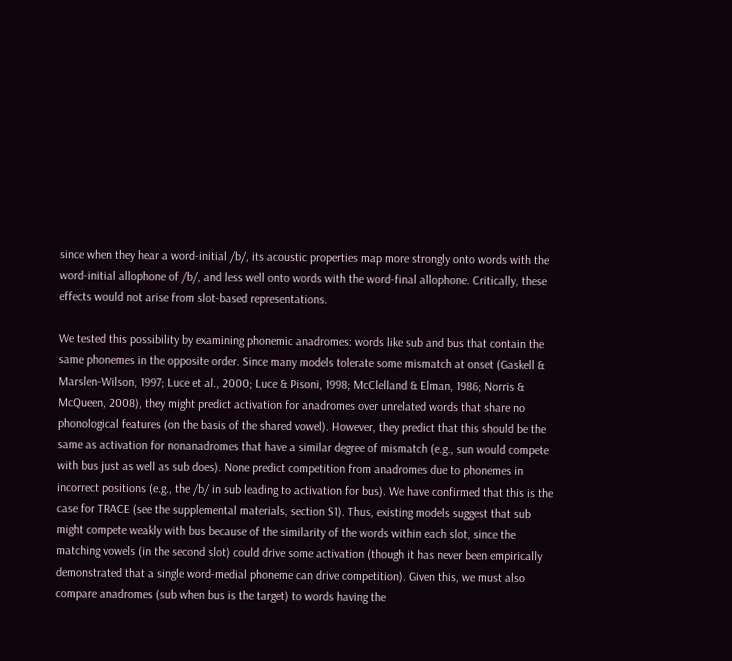since when they hear a word-initial /b/, its acoustic properties map more strongly onto words with the word-initial allophone of /b/, and less well onto words with the word-final allophone. Critically, these effects would not arise from slot-based representations.

We tested this possibility by examining phonemic anadromes: words like sub and bus that contain the same phonemes in the opposite order. Since many models tolerate some mismatch at onset (Gaskell & Marslen-Wilson, 1997; Luce et al., 2000; Luce & Pisoni, 1998; McClelland & Elman, 1986; Norris & McQueen, 2008), they might predict activation for anadromes over unrelated words that share no phonological features (on the basis of the shared vowel). However, they predict that this should be the same as activation for nonanadromes that have a similar degree of mismatch (e.g., sun would compete with bus just as well as sub does). None predict competition from anadromes due to phonemes in incorrect positions (e.g., the /b/ in sub leading to activation for bus). We have confirmed that this is the case for TRACE (see the supplemental materials, section S1). Thus, existing models suggest that sub might compete weakly with bus because of the similarity of the words within each slot, since the matching vowels (in the second slot) could drive some activation (though it has never been empirically demonstrated that a single word-medial phoneme can drive competition). Given this, we must also compare anadromes (sub when bus is the target) to words having the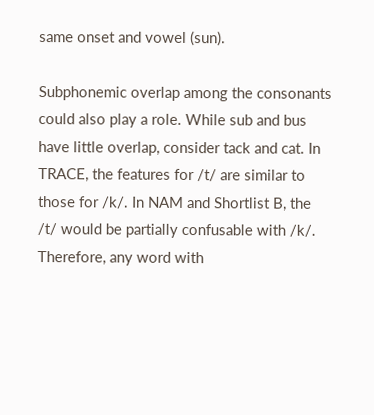same onset and vowel (sun).

Subphonemic overlap among the consonants could also play a role. While sub and bus have little overlap, consider tack and cat. In TRACE, the features for /t/ are similar to those for /k/. In NAM and Shortlist B, the /t/ would be partially confusable with /k/. Therefore, any word with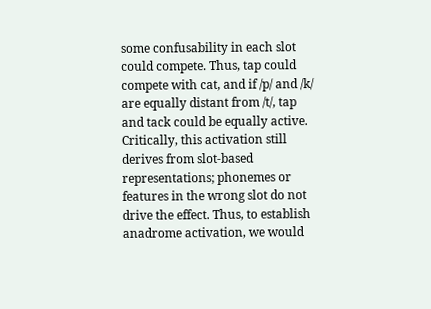some confusability in each slot could compete. Thus, tap could compete with cat, and if /p/ and /k/ are equally distant from /t/, tap and tack could be equally active. Critically, this activation still derives from slot-based representations; phonemes or features in the wrong slot do not drive the effect. Thus, to establish anadrome activation, we would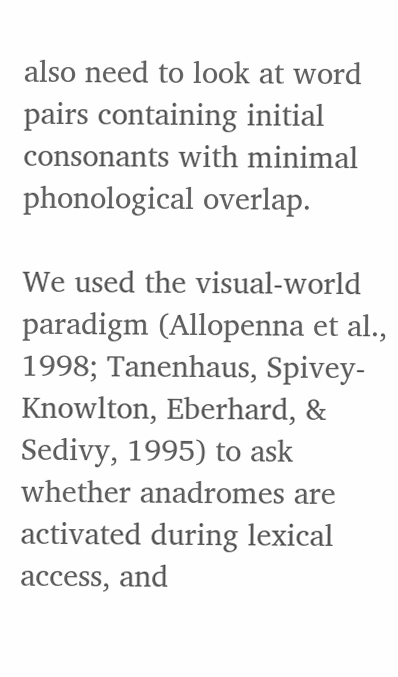also need to look at word pairs containing initial consonants with minimal phonological overlap.

We used the visual-world paradigm (Allopenna et al., 1998; Tanenhaus, Spivey-Knowlton, Eberhard, & Sedivy, 1995) to ask whether anadromes are activated during lexical access, and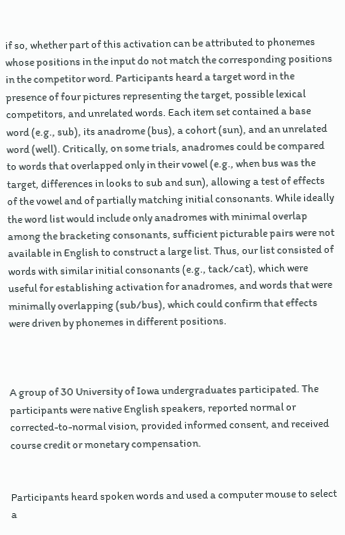if so, whether part of this activation can be attributed to phonemes whose positions in the input do not match the corresponding positions in the competitor word. Participants heard a target word in the presence of four pictures representing the target, possible lexical competitors, and unrelated words. Each item set contained a base word (e.g., sub), its anadrome (bus), a cohort (sun), and an unrelated word (well). Critically, on some trials, anadromes could be compared to words that overlapped only in their vowel (e.g., when bus was the target, differences in looks to sub and sun), allowing a test of effects of the vowel and of partially matching initial consonants. While ideally the word list would include only anadromes with minimal overlap among the bracketing consonants, sufficient picturable pairs were not available in English to construct a large list. Thus, our list consisted of words with similar initial consonants (e.g., tack/cat), which were useful for establishing activation for anadromes, and words that were minimally overlapping (sub/bus), which could confirm that effects were driven by phonemes in different positions.



A group of 30 University of Iowa undergraduates participated. The participants were native English speakers, reported normal or corrected-to-normal vision, provided informed consent, and received course credit or monetary compensation.


Participants heard spoken words and used a computer mouse to select a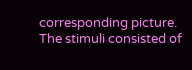corresponding picture. The stimuli consisted of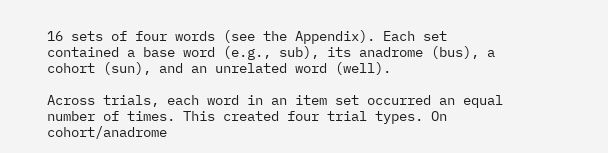16 sets of four words (see the Appendix). Each set contained a base word (e.g., sub), its anadrome (bus), a cohort (sun), and an unrelated word (well).

Across trials, each word in an item set occurred an equal number of times. This created four trial types. On cohort/anadrome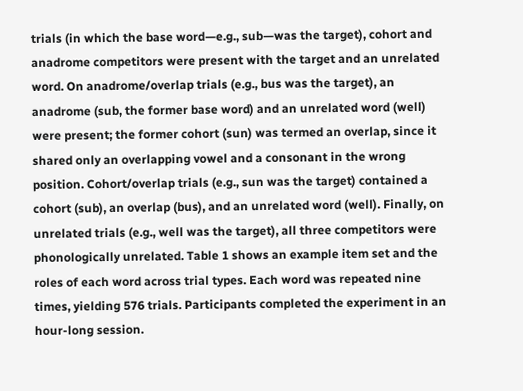trials (in which the base word—e.g., sub—was the target), cohort and anadrome competitors were present with the target and an unrelated word. On anadrome/overlap trials (e.g., bus was the target), an anadrome (sub, the former base word) and an unrelated word (well) were present; the former cohort (sun) was termed an overlap, since it shared only an overlapping vowel and a consonant in the wrong position. Cohort/overlap trials (e.g., sun was the target) contained a cohort (sub), an overlap (bus), and an unrelated word (well). Finally, on unrelated trials (e.g., well was the target), all three competitors were phonologically unrelated. Table 1 shows an example item set and the roles of each word across trial types. Each word was repeated nine times, yielding 576 trials. Participants completed the experiment in an hour-long session.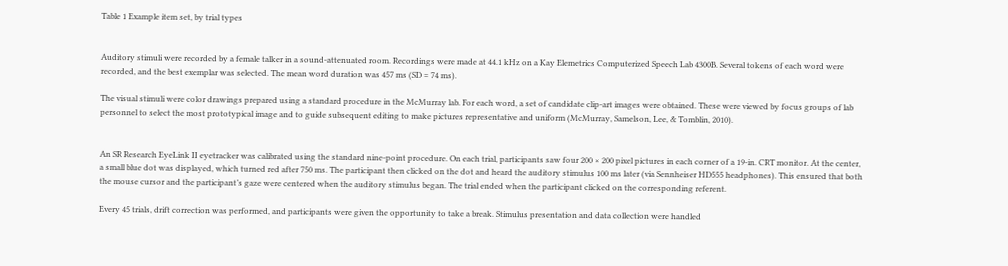Table 1 Example item set, by trial types


Auditory stimuli were recorded by a female talker in a sound-attenuated room. Recordings were made at 44.1 kHz on a Kay Elemetrics Computerized Speech Lab 4300B. Several tokens of each word were recorded, and the best exemplar was selected. The mean word duration was 457 ms (SD = 74 ms).

The visual stimuli were color drawings prepared using a standard procedure in the McMurray lab. For each word, a set of candidate clip-art images were obtained. These were viewed by focus groups of lab personnel to select the most prototypical image and to guide subsequent editing to make pictures representative and uniform (McMurray, Samelson, Lee, & Tomblin, 2010).


An SR Research EyeLink II eyetracker was calibrated using the standard nine-point procedure. On each trial, participants saw four 200 × 200 pixel pictures in each corner of a 19-in. CRT monitor. At the center, a small blue dot was displayed, which turned red after 750 ms. The participant then clicked on the dot and heard the auditory stimulus 100 ms later (via Sennheiser HD555 headphones). This ensured that both the mouse cursor and the participant’s gaze were centered when the auditory stimulus began. The trial ended when the participant clicked on the corresponding referent.

Every 45 trials, drift correction was performed, and participants were given the opportunity to take a break. Stimulus presentation and data collection were handled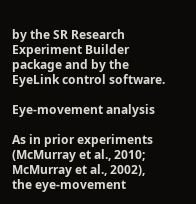by the SR Research Experiment Builder package and by the EyeLink control software.

Eye-movement analysis

As in prior experiments (McMurray et al., 2010; McMurray et al., 2002), the eye-movement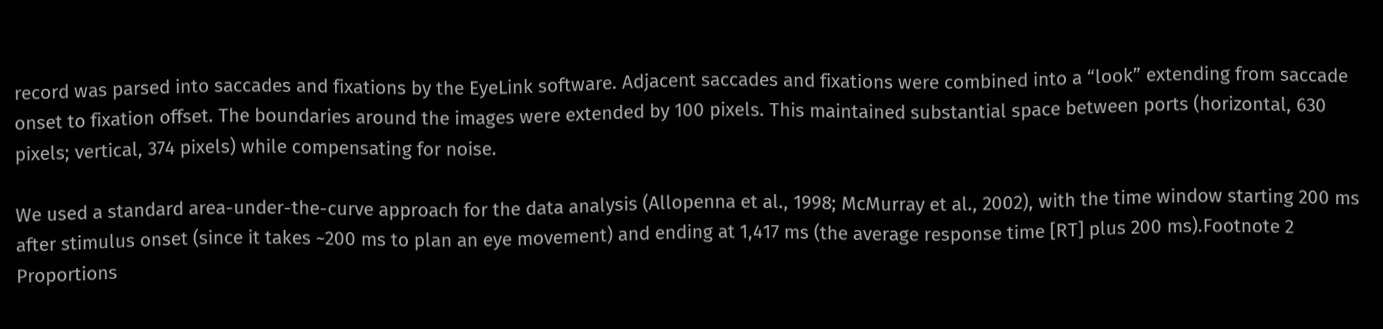record was parsed into saccades and fixations by the EyeLink software. Adjacent saccades and fixations were combined into a “look” extending from saccade onset to fixation offset. The boundaries around the images were extended by 100 pixels. This maintained substantial space between ports (horizontal, 630 pixels; vertical, 374 pixels) while compensating for noise.

We used a standard area-under-the-curve approach for the data analysis (Allopenna et al., 1998; McMurray et al., 2002), with the time window starting 200 ms after stimulus onset (since it takes ~200 ms to plan an eye movement) and ending at 1,417 ms (the average response time [RT] plus 200 ms).Footnote 2 Proportions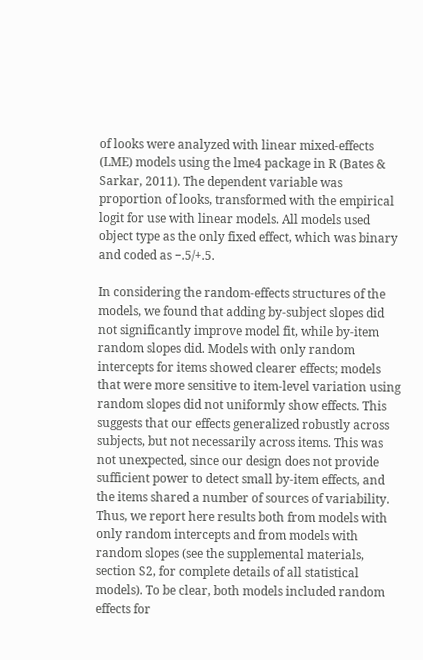of looks were analyzed with linear mixed-effects (LME) models using the lme4 package in R (Bates & Sarkar, 2011). The dependent variable was proportion of looks, transformed with the empirical logit for use with linear models. All models used object type as the only fixed effect, which was binary and coded as −.5/+.5.

In considering the random-effects structures of the models, we found that adding by-subject slopes did not significantly improve model fit, while by-item random slopes did. Models with only random intercepts for items showed clearer effects; models that were more sensitive to item-level variation using random slopes did not uniformly show effects. This suggests that our effects generalized robustly across subjects, but not necessarily across items. This was not unexpected, since our design does not provide sufficient power to detect small by-item effects, and the items shared a number of sources of variability. Thus, we report here results both from models with only random intercepts and from models with random slopes (see the supplemental materials, section S2, for complete details of all statistical models). To be clear, both models included random effects for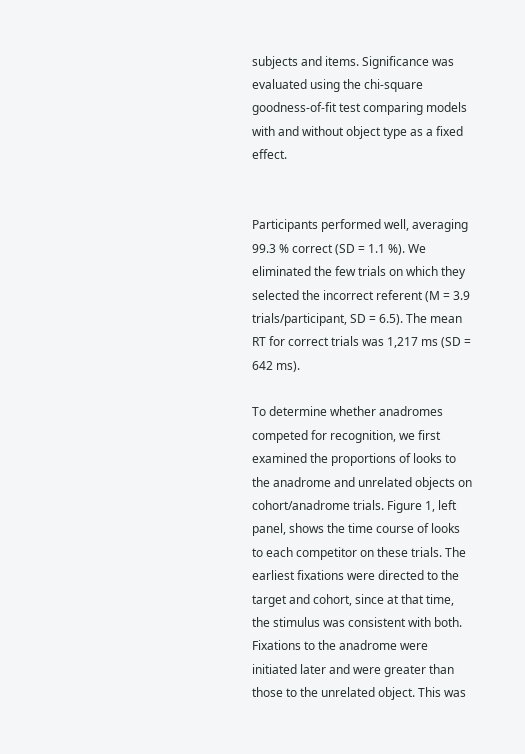subjects and items. Significance was evaluated using the chi-square goodness-of-fit test comparing models with and without object type as a fixed effect.


Participants performed well, averaging 99.3 % correct (SD = 1.1 %). We eliminated the few trials on which they selected the incorrect referent (M = 3.9 trials/participant, SD = 6.5). The mean RT for correct trials was 1,217 ms (SD = 642 ms).

To determine whether anadromes competed for recognition, we first examined the proportions of looks to the anadrome and unrelated objects on cohort/anadrome trials. Figure 1, left panel, shows the time course of looks to each competitor on these trials. The earliest fixations were directed to the target and cohort, since at that time, the stimulus was consistent with both. Fixations to the anadrome were initiated later and were greater than those to the unrelated object. This was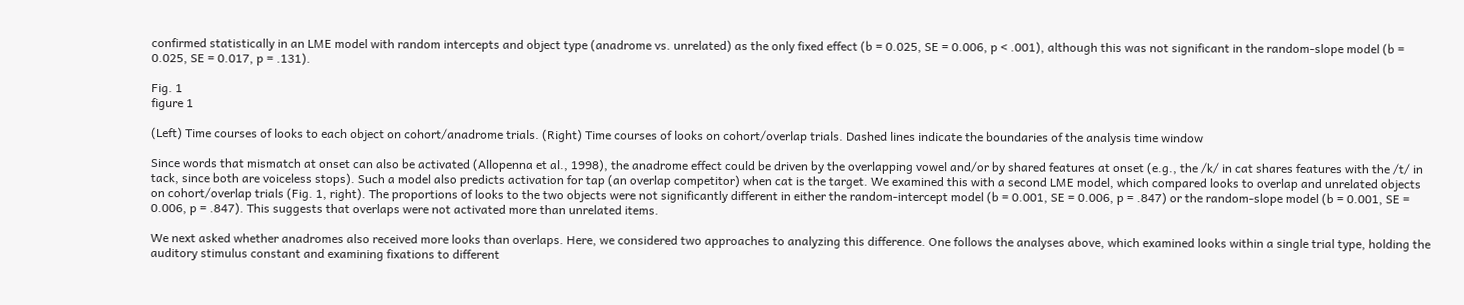confirmed statistically in an LME model with random intercepts and object type (anadrome vs. unrelated) as the only fixed effect (b = 0.025, SE = 0.006, p < .001), although this was not significant in the random-slope model (b = 0.025, SE = 0.017, p = .131).

Fig. 1
figure 1

(Left) Time courses of looks to each object on cohort/anadrome trials. (Right) Time courses of looks on cohort/overlap trials. Dashed lines indicate the boundaries of the analysis time window

Since words that mismatch at onset can also be activated (Allopenna et al., 1998), the anadrome effect could be driven by the overlapping vowel and/or by shared features at onset (e.g., the /k/ in cat shares features with the /t/ in tack, since both are voiceless stops). Such a model also predicts activation for tap (an overlap competitor) when cat is the target. We examined this with a second LME model, which compared looks to overlap and unrelated objects on cohort/overlap trials (Fig. 1, right). The proportions of looks to the two objects were not significantly different in either the random-intercept model (b = 0.001, SE = 0.006, p = .847) or the random-slope model (b = 0.001, SE = 0.006, p = .847). This suggests that overlaps were not activated more than unrelated items.

We next asked whether anadromes also received more looks than overlaps. Here, we considered two approaches to analyzing this difference. One follows the analyses above, which examined looks within a single trial type, holding the auditory stimulus constant and examining fixations to different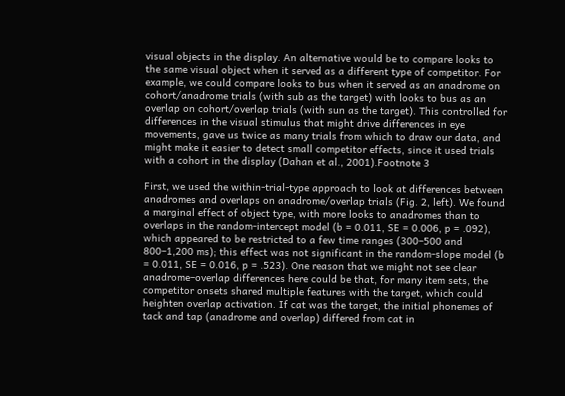visual objects in the display. An alternative would be to compare looks to the same visual object when it served as a different type of competitor. For example, we could compare looks to bus when it served as an anadrome on cohort/anadrome trials (with sub as the target) with looks to bus as an overlap on cohort/overlap trials (with sun as the target). This controlled for differences in the visual stimulus that might drive differences in eye movements, gave us twice as many trials from which to draw our data, and might make it easier to detect small competitor effects, since it used trials with a cohort in the display (Dahan et al., 2001).Footnote 3

First, we used the within-trial-type approach to look at differences between anadromes and overlaps on anadrome/overlap trials (Fig. 2, left). We found a marginal effect of object type, with more looks to anadromes than to overlaps in the random-intercept model (b = 0.011, SE = 0.006, p = .092), which appeared to be restricted to a few time ranges (300–500 and 800–1,200 ms); this effect was not significant in the random-slope model (b = 0.011, SE = 0.016, p = .523). One reason that we might not see clear anadrome–overlap differences here could be that, for many item sets, the competitor onsets shared multiple features with the target, which could heighten overlap activation. If cat was the target, the initial phonemes of tack and tap (anadrome and overlap) differed from cat in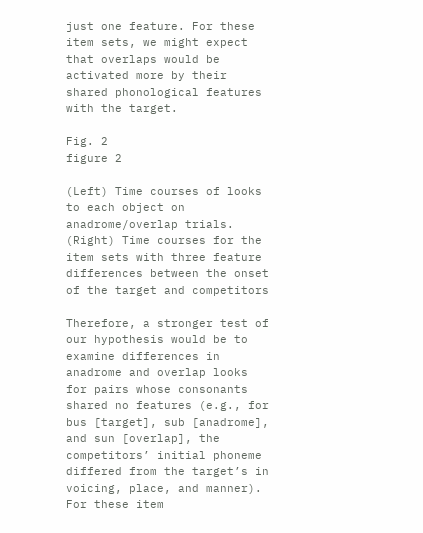just one feature. For these item sets, we might expect that overlaps would be activated more by their shared phonological features with the target.

Fig. 2
figure 2

(Left) Time courses of looks to each object on anadrome/overlap trials. (Right) Time courses for the item sets with three feature differences between the onset of the target and competitors

Therefore, a stronger test of our hypothesis would be to examine differences in anadrome and overlap looks for pairs whose consonants shared no features (e.g., for bus [target], sub [anadrome], and sun [overlap], the competitors’ initial phoneme differed from the target’s in voicing, place, and manner). For these item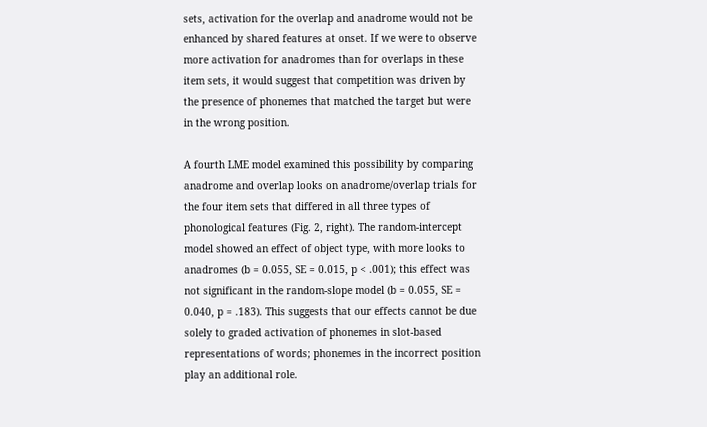sets, activation for the overlap and anadrome would not be enhanced by shared features at onset. If we were to observe more activation for anadromes than for overlaps in these item sets, it would suggest that competition was driven by the presence of phonemes that matched the target but were in the wrong position.

A fourth LME model examined this possibility by comparing anadrome and overlap looks on anadrome/overlap trials for the four item sets that differed in all three types of phonological features (Fig. 2, right). The random-intercept model showed an effect of object type, with more looks to anadromes (b = 0.055, SE = 0.015, p < .001); this effect was not significant in the random-slope model (b = 0.055, SE = 0.040, p = .183). This suggests that our effects cannot be due solely to graded activation of phonemes in slot-based representations of words; phonemes in the incorrect position play an additional role.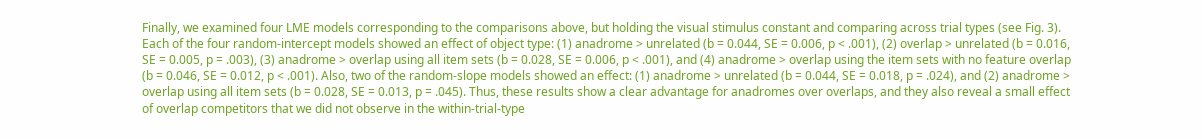Finally, we examined four LME models corresponding to the comparisons above, but holding the visual stimulus constant and comparing across trial types (see Fig. 3). Each of the four random-intercept models showed an effect of object type: (1) anadrome > unrelated (b = 0.044, SE = 0.006, p < .001), (2) overlap > unrelated (b = 0.016, SE = 0.005, p = .003), (3) anadrome > overlap using all item sets (b = 0.028, SE = 0.006, p < .001), and (4) anadrome > overlap using the item sets with no feature overlap (b = 0.046, SE = 0.012, p < .001). Also, two of the random-slope models showed an effect: (1) anadrome > unrelated (b = 0.044, SE = 0.018, p = .024), and (2) anadrome > overlap using all item sets (b = 0.028, SE = 0.013, p = .045). Thus, these results show a clear advantage for anadromes over overlaps, and they also reveal a small effect of overlap competitors that we did not observe in the within-trial-type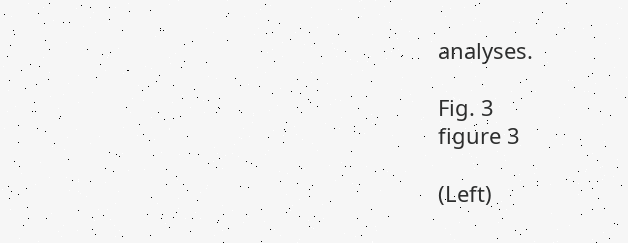analyses.

Fig. 3
figure 3

(Left)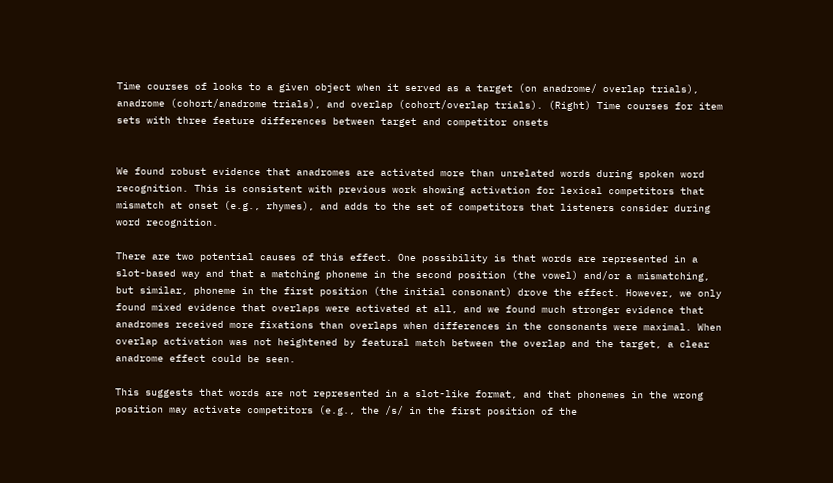Time courses of looks to a given object when it served as a target (on anadrome/ overlap trials), anadrome (cohort/anadrome trials), and overlap (cohort/overlap trials). (Right) Time courses for item sets with three feature differences between target and competitor onsets


We found robust evidence that anadromes are activated more than unrelated words during spoken word recognition. This is consistent with previous work showing activation for lexical competitors that mismatch at onset (e.g., rhymes), and adds to the set of competitors that listeners consider during word recognition.

There are two potential causes of this effect. One possibility is that words are represented in a slot-based way and that a matching phoneme in the second position (the vowel) and/or a mismatching, but similar, phoneme in the first position (the initial consonant) drove the effect. However, we only found mixed evidence that overlaps were activated at all, and we found much stronger evidence that anadromes received more fixations than overlaps when differences in the consonants were maximal. When overlap activation was not heightened by featural match between the overlap and the target, a clear anadrome effect could be seen.

This suggests that words are not represented in a slot-like format, and that phonemes in the wrong position may activate competitors (e.g., the /s/ in the first position of the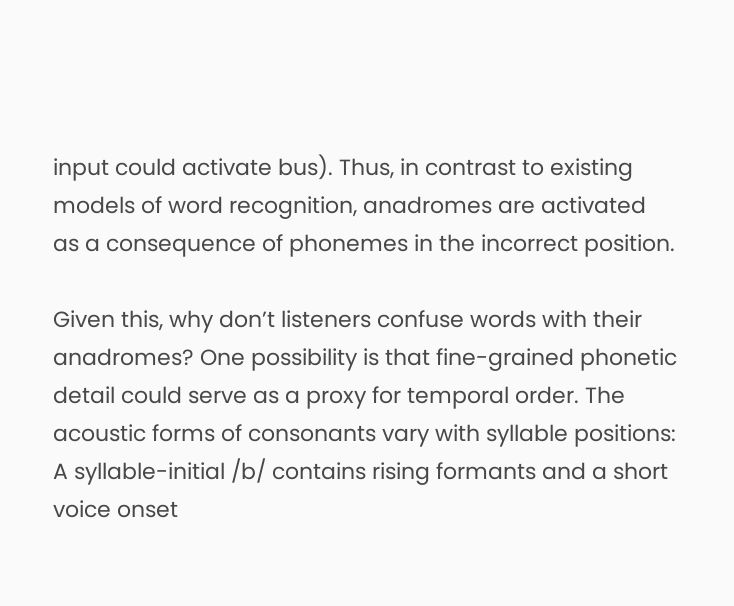input could activate bus). Thus, in contrast to existing models of word recognition, anadromes are activated as a consequence of phonemes in the incorrect position.

Given this, why don’t listeners confuse words with their anadromes? One possibility is that fine-grained phonetic detail could serve as a proxy for temporal order. The acoustic forms of consonants vary with syllable positions: A syllable-initial /b/ contains rising formants and a short voice onset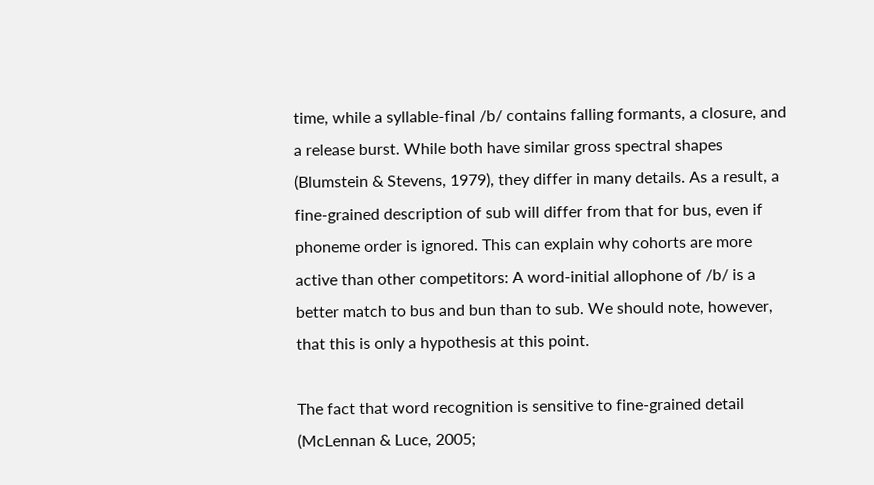time, while a syllable-final /b/ contains falling formants, a closure, and a release burst. While both have similar gross spectral shapes (Blumstein & Stevens, 1979), they differ in many details. As a result, a fine-grained description of sub will differ from that for bus, even if phoneme order is ignored. This can explain why cohorts are more active than other competitors: A word-initial allophone of /b/ is a better match to bus and bun than to sub. We should note, however, that this is only a hypothesis at this point.

The fact that word recognition is sensitive to fine-grained detail (McLennan & Luce, 2005;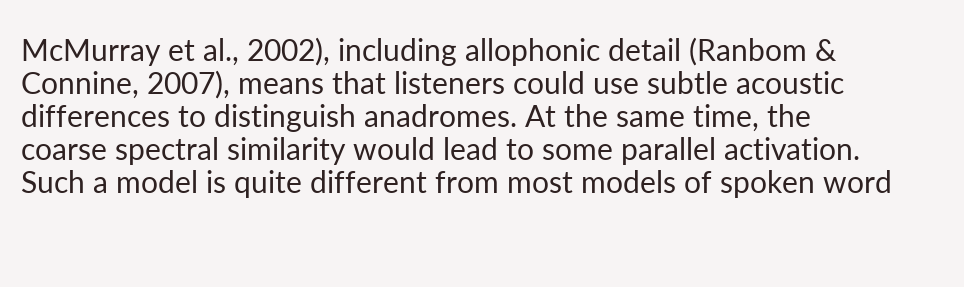McMurray et al., 2002), including allophonic detail (Ranbom & Connine, 2007), means that listeners could use subtle acoustic differences to distinguish anadromes. At the same time, the coarse spectral similarity would lead to some parallel activation. Such a model is quite different from most models of spoken word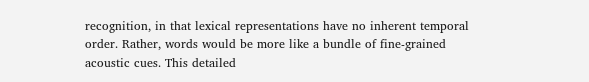recognition, in that lexical representations have no inherent temporal order. Rather, words would be more like a bundle of fine-grained acoustic cues. This detailed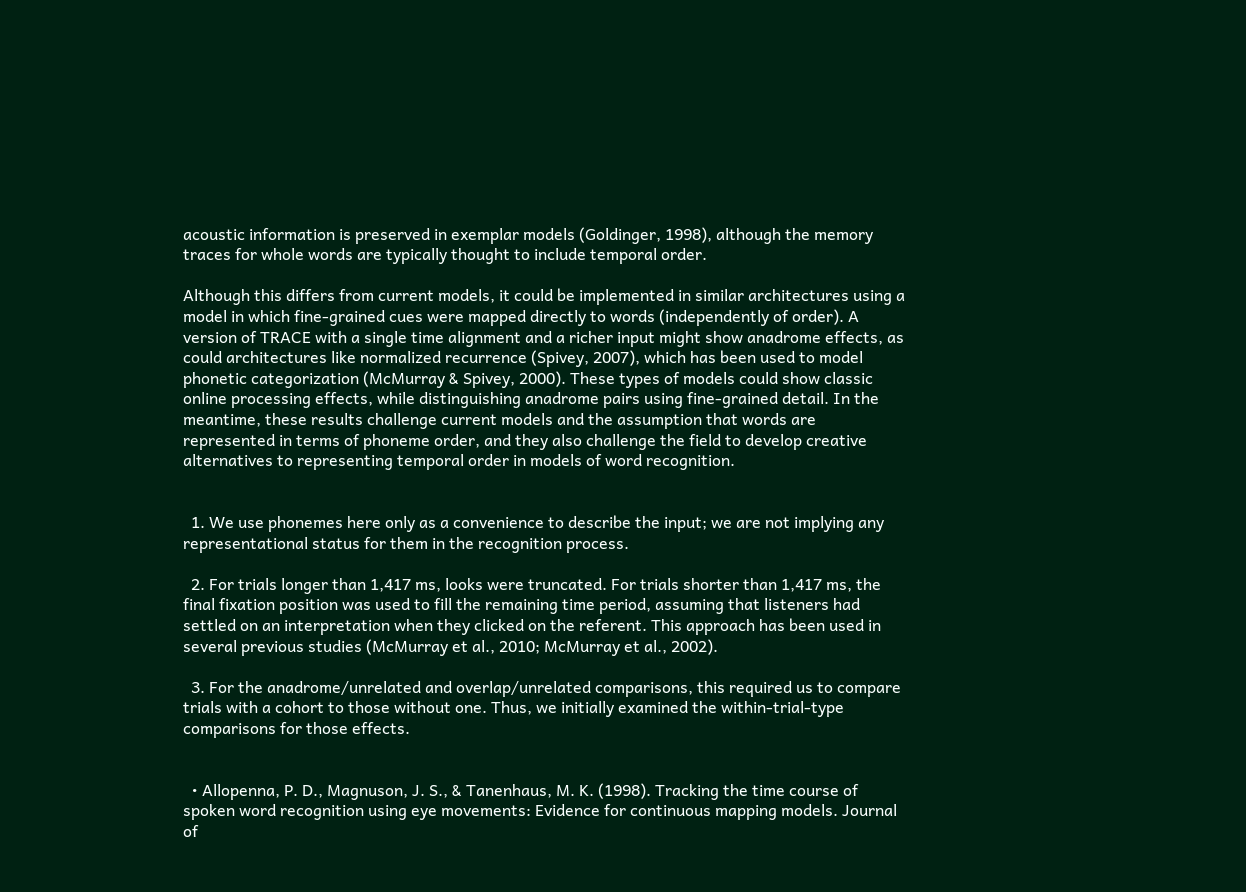acoustic information is preserved in exemplar models (Goldinger, 1998), although the memory traces for whole words are typically thought to include temporal order.

Although this differs from current models, it could be implemented in similar architectures using a model in which fine-grained cues were mapped directly to words (independently of order). A version of TRACE with a single time alignment and a richer input might show anadrome effects, as could architectures like normalized recurrence (Spivey, 2007), which has been used to model phonetic categorization (McMurray & Spivey, 2000). These types of models could show classic online processing effects, while distinguishing anadrome pairs using fine-grained detail. In the meantime, these results challenge current models and the assumption that words are represented in terms of phoneme order, and they also challenge the field to develop creative alternatives to representing temporal order in models of word recognition.


  1. We use phonemes here only as a convenience to describe the input; we are not implying any representational status for them in the recognition process.

  2. For trials longer than 1,417 ms, looks were truncated. For trials shorter than 1,417 ms, the final fixation position was used to fill the remaining time period, assuming that listeners had settled on an interpretation when they clicked on the referent. This approach has been used in several previous studies (McMurray et al., 2010; McMurray et al., 2002).

  3. For the anadrome/unrelated and overlap/unrelated comparisons, this required us to compare trials with a cohort to those without one. Thus, we initially examined the within-trial-type comparisons for those effects.


  • Allopenna, P. D., Magnuson, J. S., & Tanenhaus, M. K. (1998). Tracking the time course of spoken word recognition using eye movements: Evidence for continuous mapping models. Journal of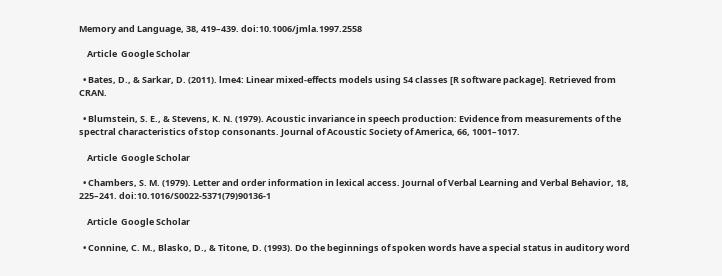Memory and Language, 38, 419–439. doi:10.1006/jmla.1997.2558

    Article  Google Scholar

  • Bates, D., & Sarkar, D. (2011). lme4: Linear mixed-effects models using S4 classes [R software package]. Retrieved from CRAN.

  • Blumstein, S. E., & Stevens, K. N. (1979). Acoustic invariance in speech production: Evidence from measurements of the spectral characteristics of stop consonants. Journal of Acoustic Society of America, 66, 1001–1017.

    Article  Google Scholar

  • Chambers, S. M. (1979). Letter and order information in lexical access. Journal of Verbal Learning and Verbal Behavior, 18, 225–241. doi:10.1016/S0022-5371(79)90136-1

    Article  Google Scholar

  • Connine, C. M., Blasko, D., & Titone, D. (1993). Do the beginnings of spoken words have a special status in auditory word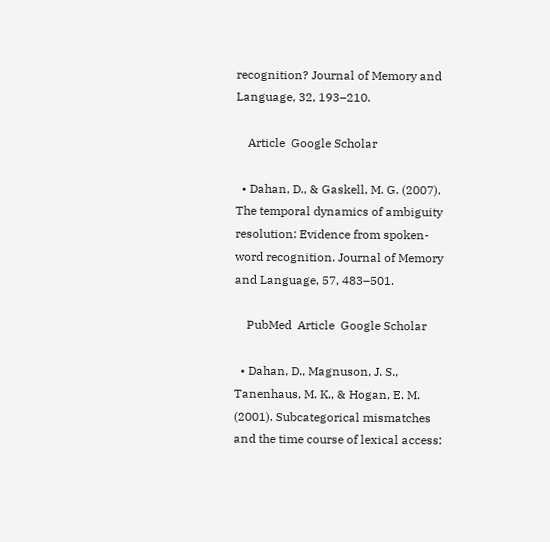recognition? Journal of Memory and Language, 32, 193–210.

    Article  Google Scholar

  • Dahan, D., & Gaskell, M. G. (2007). The temporal dynamics of ambiguity resolution: Evidence from spoken-word recognition. Journal of Memory and Language, 57, 483–501.

    PubMed  Article  Google Scholar

  • Dahan, D., Magnuson, J. S., Tanenhaus, M. K., & Hogan, E. M. (2001). Subcategorical mismatches and the time course of lexical access: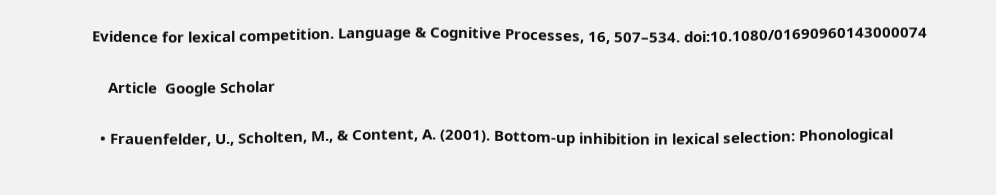Evidence for lexical competition. Language & Cognitive Processes, 16, 507–534. doi:10.1080/01690960143000074

    Article  Google Scholar

  • Frauenfelder, U., Scholten, M., & Content, A. (2001). Bottom-up inhibition in lexical selection: Phonological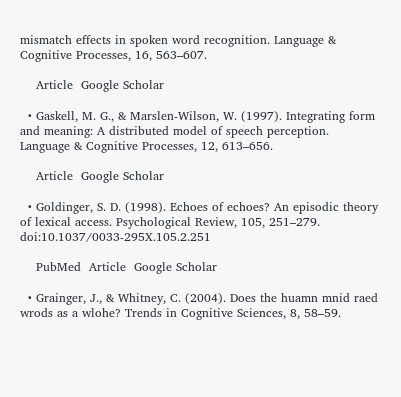mismatch effects in spoken word recognition. Language & Cognitive Processes, 16, 563–607.

    Article  Google Scholar

  • Gaskell, M. G., & Marslen-Wilson, W. (1997). Integrating form and meaning: A distributed model of speech perception. Language & Cognitive Processes, 12, 613–656.

    Article  Google Scholar

  • Goldinger, S. D. (1998). Echoes of echoes? An episodic theory of lexical access. Psychological Review, 105, 251–279. doi:10.1037/0033-295X.105.2.251

    PubMed  Article  Google Scholar

  • Grainger, J., & Whitney, C. (2004). Does the huamn mnid raed wrods as a wlohe? Trends in Cognitive Sciences, 8, 58–59.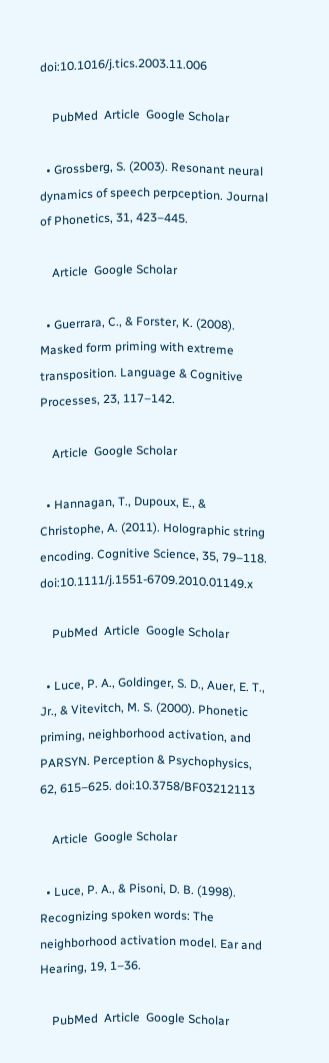doi:10.1016/j.tics.2003.11.006

    PubMed  Article  Google Scholar

  • Grossberg, S. (2003). Resonant neural dynamics of speech perpception. Journal of Phonetics, 31, 423–445.

    Article  Google Scholar

  • Guerrara, C., & Forster, K. (2008). Masked form priming with extreme transposition. Language & Cognitive Processes, 23, 117–142.

    Article  Google Scholar

  • Hannagan, T., Dupoux, E., & Christophe, A. (2011). Holographic string encoding. Cognitive Science, 35, 79–118. doi:10.1111/j.1551-6709.2010.01149.x

    PubMed  Article  Google Scholar

  • Luce, P. A., Goldinger, S. D., Auer, E. T., Jr., & Vitevitch, M. S. (2000). Phonetic priming, neighborhood activation, and PARSYN. Perception & Psychophysics, 62, 615–625. doi:10.3758/BF03212113

    Article  Google Scholar

  • Luce, P. A., & Pisoni, D. B. (1998). Recognizing spoken words: The neighborhood activation model. Ear and Hearing, 19, 1–36.

    PubMed  Article  Google Scholar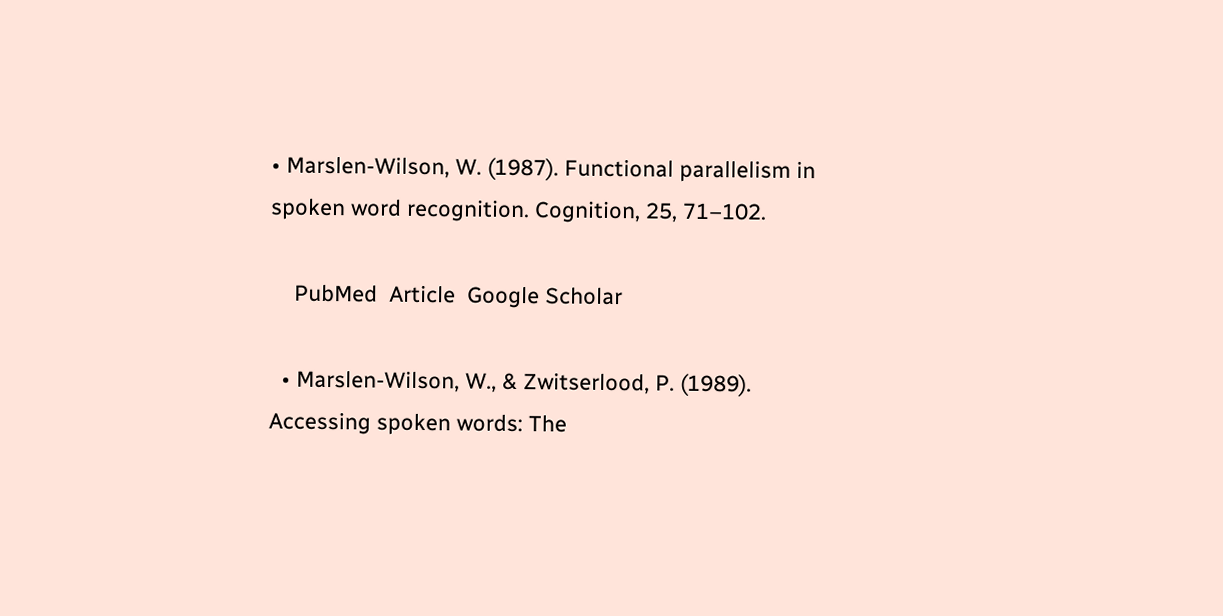• Marslen-Wilson, W. (1987). Functional parallelism in spoken word recognition. Cognition, 25, 71–102.

    PubMed  Article  Google Scholar

  • Marslen-Wilson, W., & Zwitserlood, P. (1989). Accessing spoken words: The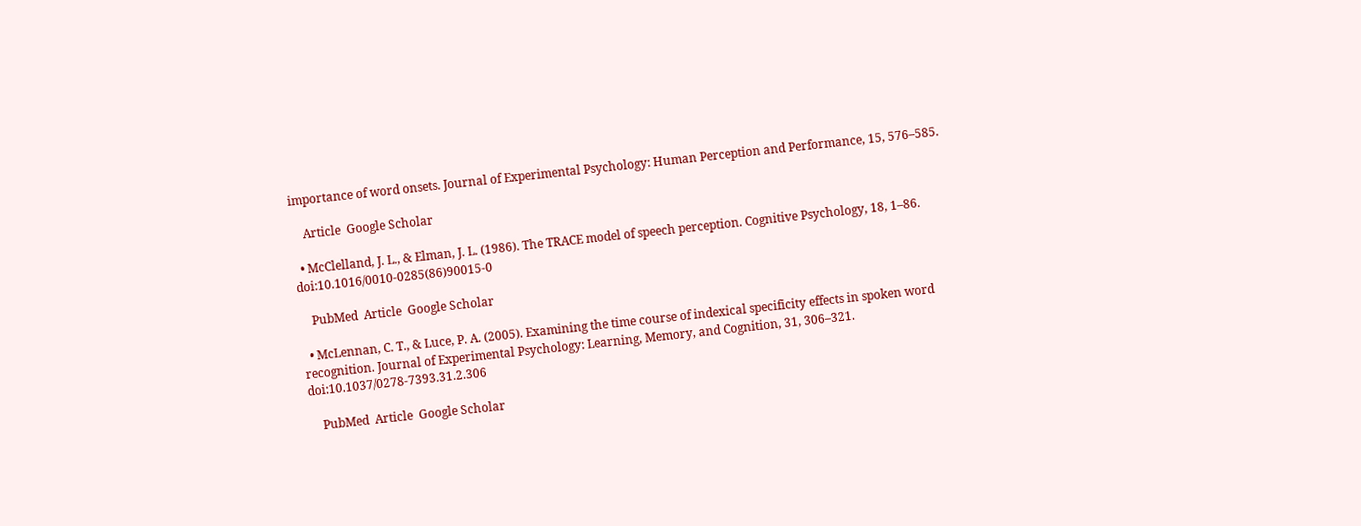importance of word onsets. Journal of Experimental Psychology: Human Perception and Performance, 15, 576–585.

    Article  Google Scholar

  • McClelland, J. L., & Elman, J. L. (1986). The TRACE model of speech perception. Cognitive Psychology, 18, 1–86. doi:10.1016/0010-0285(86)90015-0

    PubMed  Article  Google Scholar

  • McLennan, C. T., & Luce, P. A. (2005). Examining the time course of indexical specificity effects in spoken word recognition. Journal of Experimental Psychology: Learning, Memory, and Cognition, 31, 306–321. doi:10.1037/0278-7393.31.2.306

    PubMed  Article  Google Scholar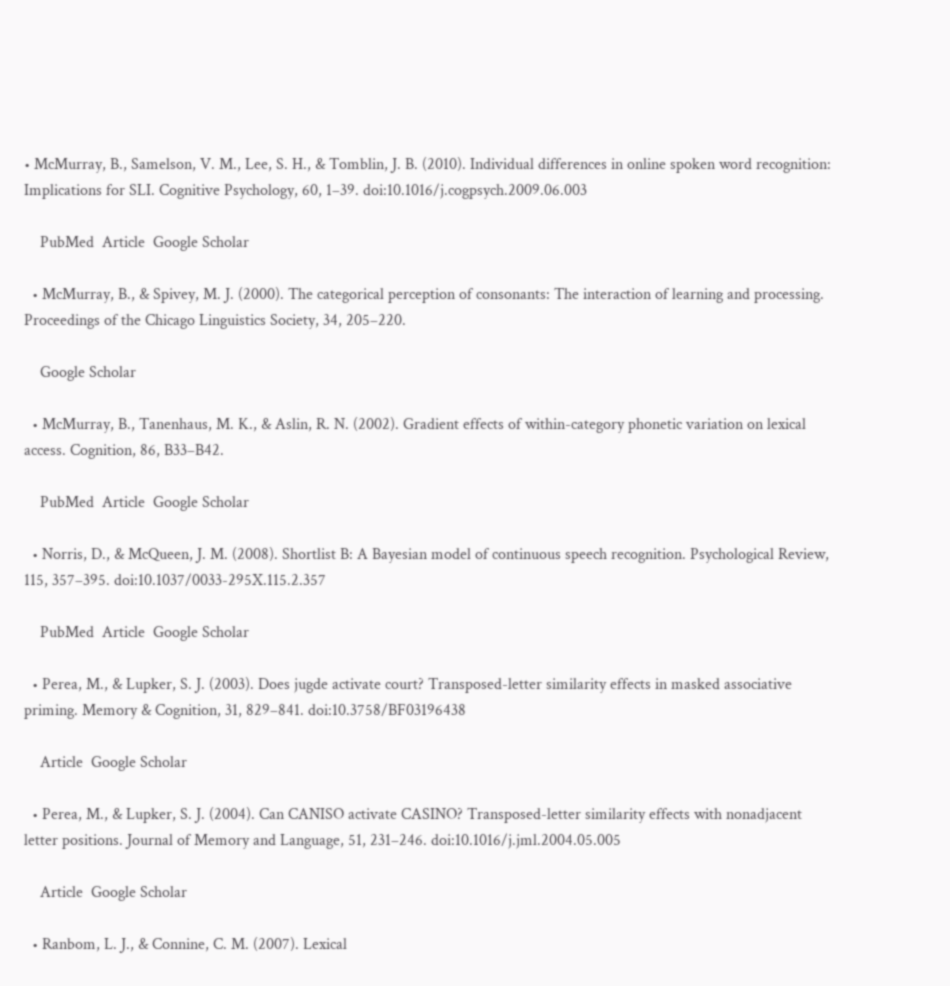• McMurray, B., Samelson, V. M., Lee, S. H., & Tomblin, J. B. (2010). Individual differences in online spoken word recognition: Implications for SLI. Cognitive Psychology, 60, 1–39. doi:10.1016/j.cogpsych.2009.06.003

    PubMed  Article  Google Scholar

  • McMurray, B., & Spivey, M. J. (2000). The categorical perception of consonants: The interaction of learning and processing. Proceedings of the Chicago Linguistics Society, 34, 205–220.

    Google Scholar

  • McMurray, B., Tanenhaus, M. K., & Aslin, R. N. (2002). Gradient effects of within-category phonetic variation on lexical access. Cognition, 86, B33–B42.

    PubMed  Article  Google Scholar

  • Norris, D., & McQueen, J. M. (2008). Shortlist B: A Bayesian model of continuous speech recognition. Psychological Review, 115, 357–395. doi:10.1037/0033-295X.115.2.357

    PubMed  Article  Google Scholar

  • Perea, M., & Lupker, S. J. (2003). Does jugde activate court? Transposed-letter similarity effects in masked associative priming. Memory & Cognition, 31, 829–841. doi:10.3758/BF03196438

    Article  Google Scholar

  • Perea, M., & Lupker, S. J. (2004). Can CANISO activate CASINO? Transposed-letter similarity effects with nonadjacent letter positions. Journal of Memory and Language, 51, 231–246. doi:10.1016/j.jml.2004.05.005

    Article  Google Scholar

  • Ranbom, L. J., & Connine, C. M. (2007). Lexical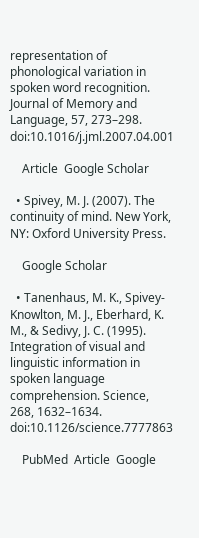representation of phonological variation in spoken word recognition. Journal of Memory and Language, 57, 273–298. doi:10.1016/j.jml.2007.04.001

    Article  Google Scholar

  • Spivey, M. J. (2007). The continuity of mind. New York, NY: Oxford University Press.

    Google Scholar

  • Tanenhaus, M. K., Spivey-Knowlton, M. J., Eberhard, K. M., & Sedivy, J. C. (1995). Integration of visual and linguistic information in spoken language comprehension. Science, 268, 1632–1634. doi:10.1126/science.7777863

    PubMed  Article  Google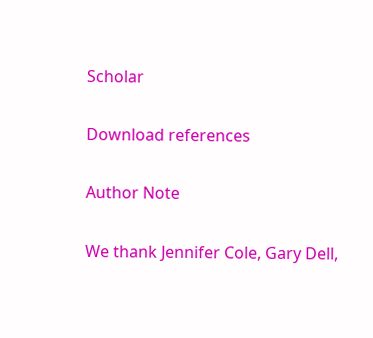Scholar

Download references

Author Note

We thank Jennifer Cole, Gary Dell,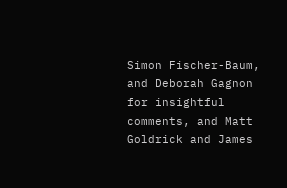Simon Fischer-Baum, and Deborah Gagnon for insightful comments, and Matt Goldrick and James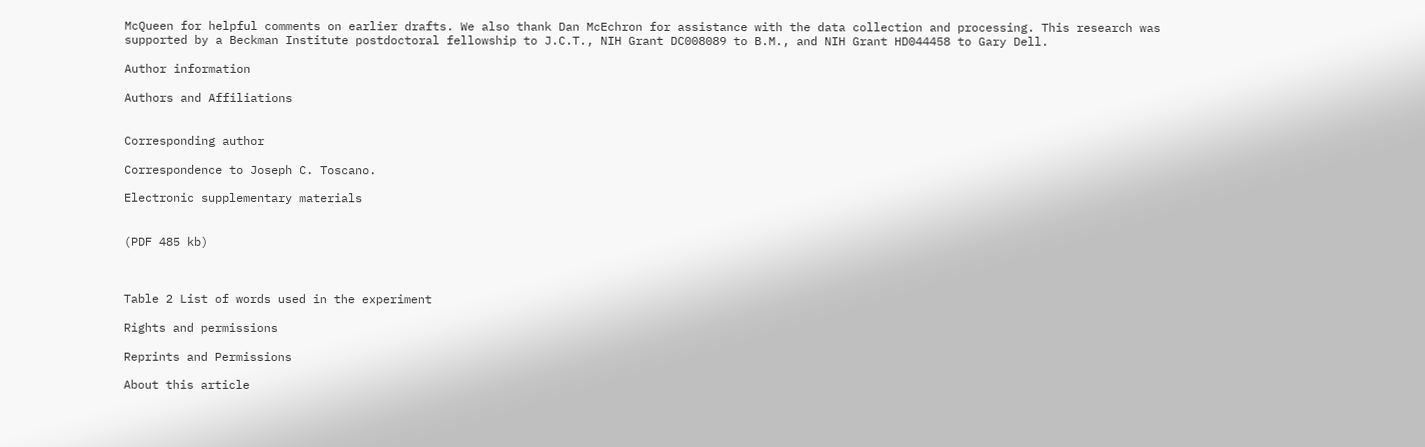McQueen for helpful comments on earlier drafts. We also thank Dan McEchron for assistance with the data collection and processing. This research was supported by a Beckman Institute postdoctoral fellowship to J.C.T., NIH Grant DC008089 to B.M., and NIH Grant HD044458 to Gary Dell.

Author information

Authors and Affiliations


Corresponding author

Correspondence to Joseph C. Toscano.

Electronic supplementary materials


(PDF 485 kb)



Table 2 List of words used in the experiment

Rights and permissions

Reprints and Permissions

About this article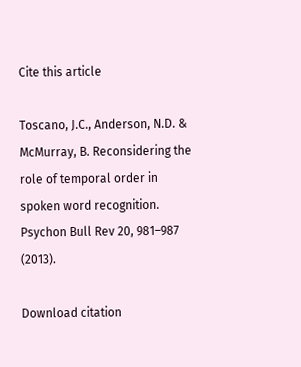Cite this article

Toscano, J.C., Anderson, N.D. & McMurray, B. Reconsidering the role of temporal order in spoken word recognition. Psychon Bull Rev 20, 981–987 (2013).

Download citation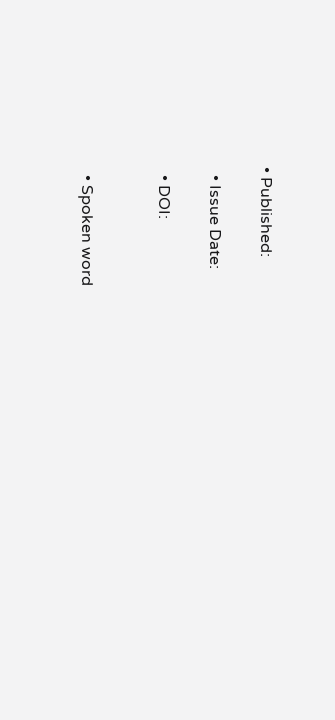• Published:

  • Issue Date:

  • DOI:


  • Spoken word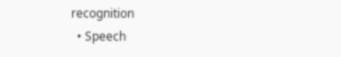recognition
  • Speech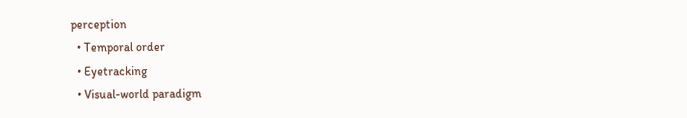perception
  • Temporal order
  • Eyetracking
  • Visual-world paradigm